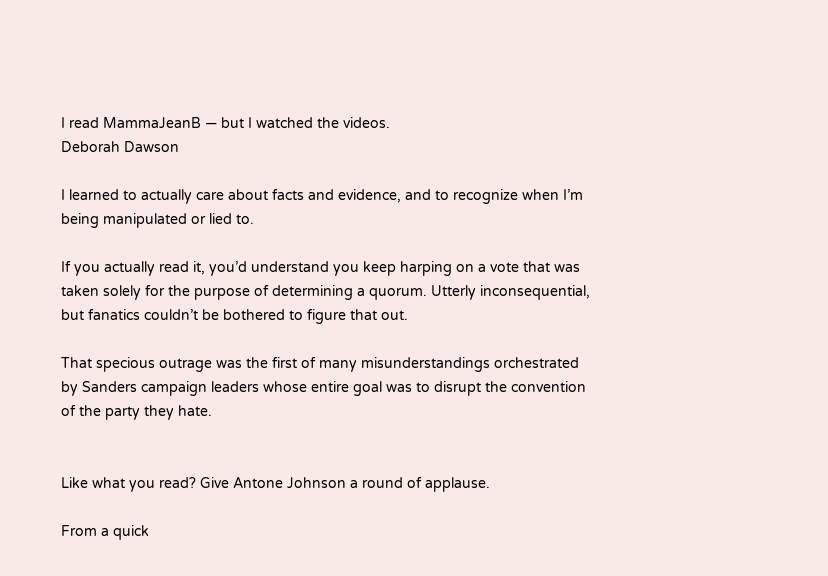I read MammaJeanB — but I watched the videos.
Deborah Dawson

I learned to actually care about facts and evidence, and to recognize when I’m being manipulated or lied to.

If you actually read it, you’d understand you keep harping on a vote that was taken solely for the purpose of determining a quorum. Utterly inconsequential, but fanatics couldn’t be bothered to figure that out.

That specious outrage was the first of many misunderstandings orchestrated by Sanders campaign leaders whose entire goal was to disrupt the convention of the party they hate.


Like what you read? Give Antone Johnson a round of applause.

From a quick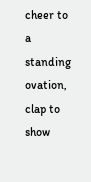cheer to a standing ovation, clap to show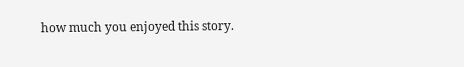how much you enjoyed this story.